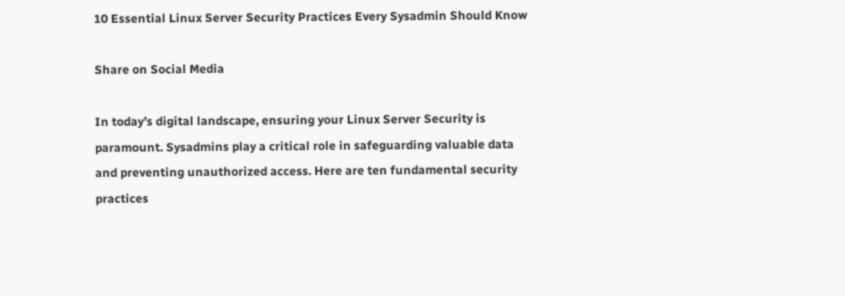10 Essential Linux Server Security Practices Every Sysadmin Should Know

Share on Social Media

In today’s digital landscape, ensuring your Linux Server Security is paramount. Sysadmins play a critical role in safeguarding valuable data and preventing unauthorized access. Here are ten fundamental security practices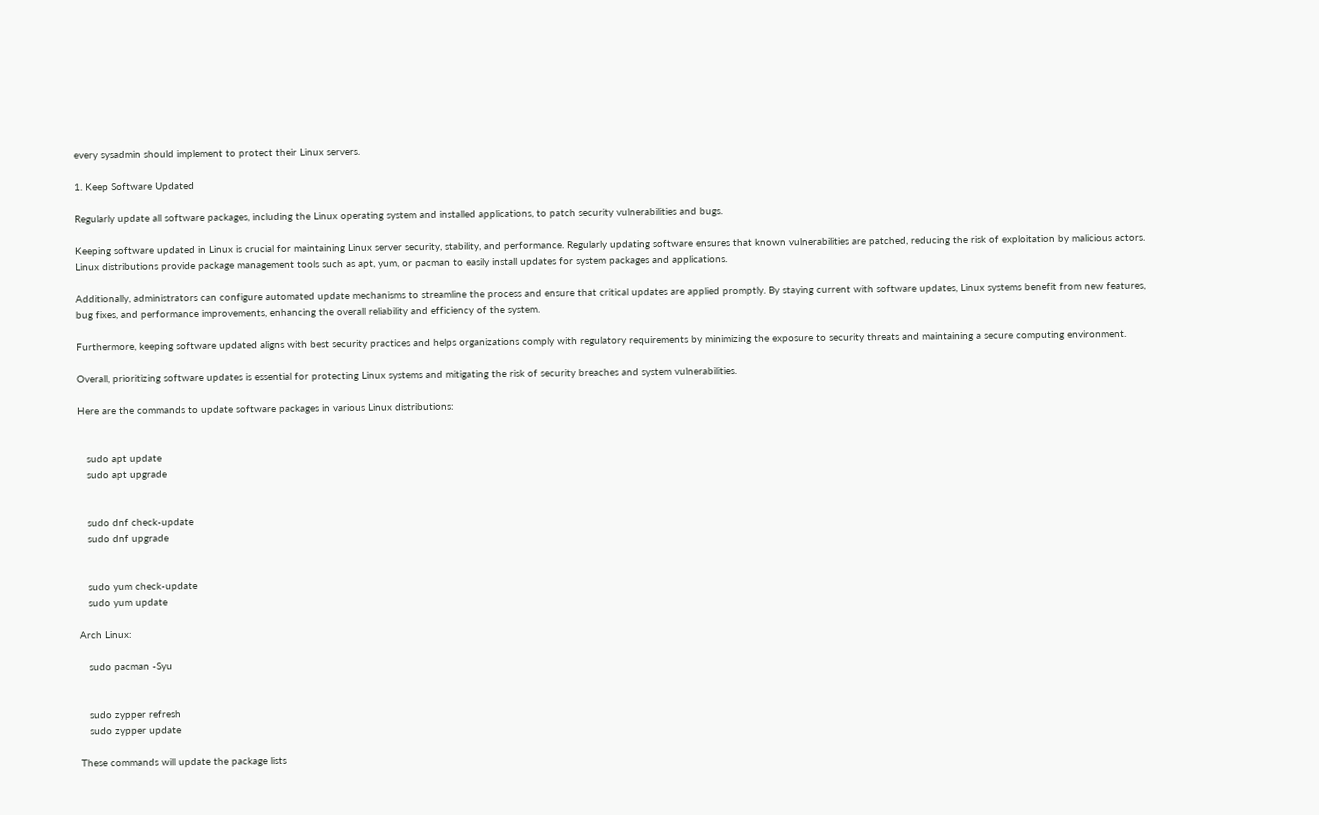every sysadmin should implement to protect their Linux servers.

1. Keep Software Updated

Regularly update all software packages, including the Linux operating system and installed applications, to patch security vulnerabilities and bugs.

Keeping software updated in Linux is crucial for maintaining Linux server security, stability, and performance. Regularly updating software ensures that known vulnerabilities are patched, reducing the risk of exploitation by malicious actors. Linux distributions provide package management tools such as apt, yum, or pacman to easily install updates for system packages and applications.

Additionally, administrators can configure automated update mechanisms to streamline the process and ensure that critical updates are applied promptly. By staying current with software updates, Linux systems benefit from new features, bug fixes, and performance improvements, enhancing the overall reliability and efficiency of the system.

Furthermore, keeping software updated aligns with best security practices and helps organizations comply with regulatory requirements by minimizing the exposure to security threats and maintaining a secure computing environment.

Overall, prioritizing software updates is essential for protecting Linux systems and mitigating the risk of security breaches and system vulnerabilities.

Here are the commands to update software packages in various Linux distributions:


   sudo apt update
   sudo apt upgrade


   sudo dnf check-update
   sudo dnf upgrade


   sudo yum check-update
   sudo yum update

Arch Linux:

   sudo pacman -Syu


   sudo zypper refresh
   sudo zypper update

These commands will update the package lists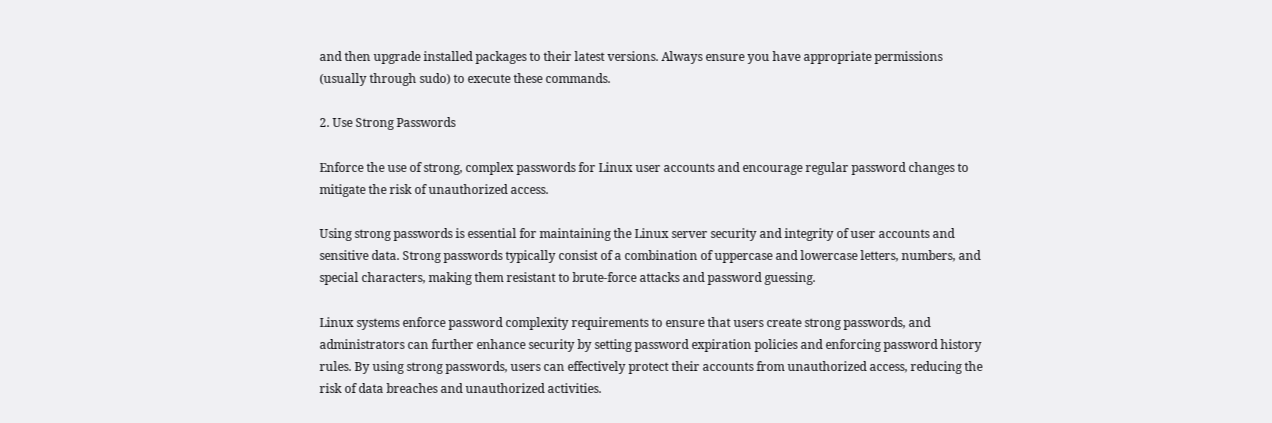and then upgrade installed packages to their latest versions. Always ensure you have appropriate permissions (usually through sudo) to execute these commands.

2. Use Strong Passwords

Enforce the use of strong, complex passwords for Linux user accounts and encourage regular password changes to mitigate the risk of unauthorized access.

Using strong passwords is essential for maintaining the Linux server security and integrity of user accounts and sensitive data. Strong passwords typically consist of a combination of uppercase and lowercase letters, numbers, and special characters, making them resistant to brute-force attacks and password guessing.

Linux systems enforce password complexity requirements to ensure that users create strong passwords, and administrators can further enhance security by setting password expiration policies and enforcing password history rules. By using strong passwords, users can effectively protect their accounts from unauthorized access, reducing the risk of data breaches and unauthorized activities.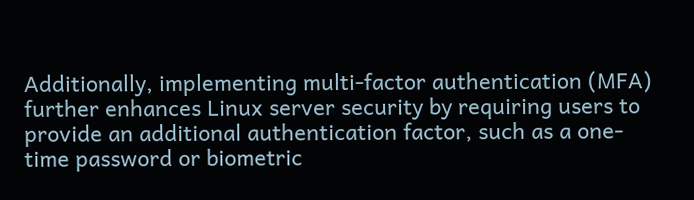Additionally, implementing multi-factor authentication (MFA) further enhances Linux server security by requiring users to provide an additional authentication factor, such as a one-time password or biometric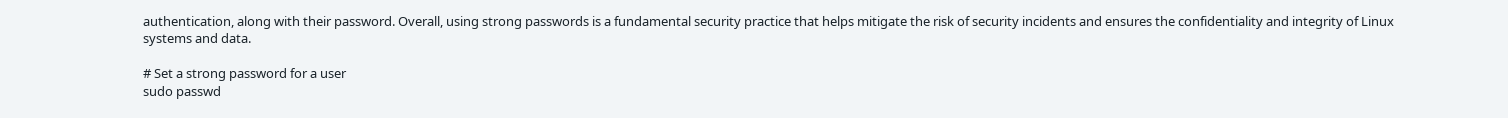authentication, along with their password. Overall, using strong passwords is a fundamental security practice that helps mitigate the risk of security incidents and ensures the confidentiality and integrity of Linux systems and data.

# Set a strong password for a user
sudo passwd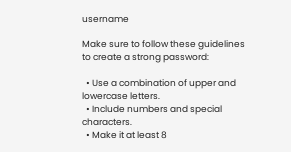username

Make sure to follow these guidelines to create a strong password:

  • Use a combination of upper and lowercase letters.
  • Include numbers and special characters.
  • Make it at least 8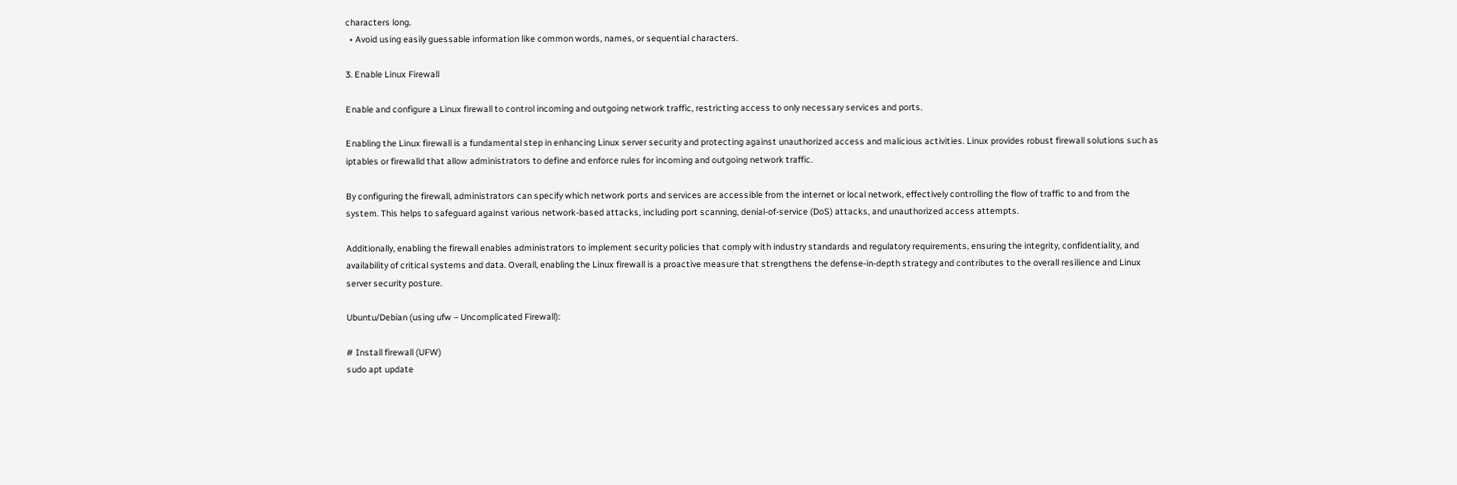characters long.
  • Avoid using easily guessable information like common words, names, or sequential characters.

3. Enable Linux Firewall

Enable and configure a Linux firewall to control incoming and outgoing network traffic, restricting access to only necessary services and ports.

Enabling the Linux firewall is a fundamental step in enhancing Linux server security and protecting against unauthorized access and malicious activities. Linux provides robust firewall solutions such as iptables or firewalld that allow administrators to define and enforce rules for incoming and outgoing network traffic.

By configuring the firewall, administrators can specify which network ports and services are accessible from the internet or local network, effectively controlling the flow of traffic to and from the system. This helps to safeguard against various network-based attacks, including port scanning, denial-of-service (DoS) attacks, and unauthorized access attempts.

Additionally, enabling the firewall enables administrators to implement security policies that comply with industry standards and regulatory requirements, ensuring the integrity, confidentiality, and availability of critical systems and data. Overall, enabling the Linux firewall is a proactive measure that strengthens the defense-in-depth strategy and contributes to the overall resilience and Linux server security posture.

Ubuntu/Debian (using ufw – Uncomplicated Firewall):

# Install firewall (UFW)
sudo apt update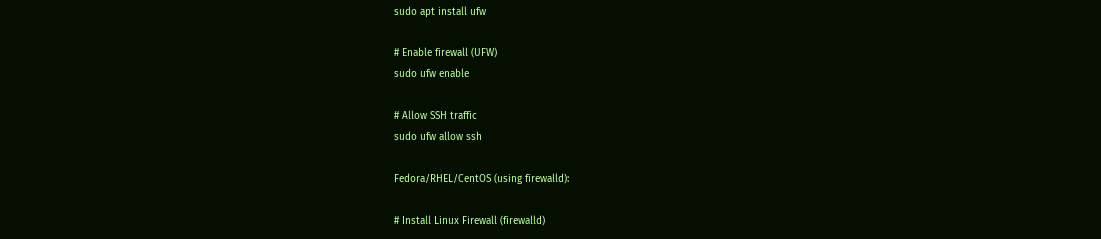sudo apt install ufw

# Enable firewall (UFW)
sudo ufw enable

# Allow SSH traffic
sudo ufw allow ssh

Fedora/RHEL/CentOS (using firewalld):

# Install Linux Firewall (firewalld)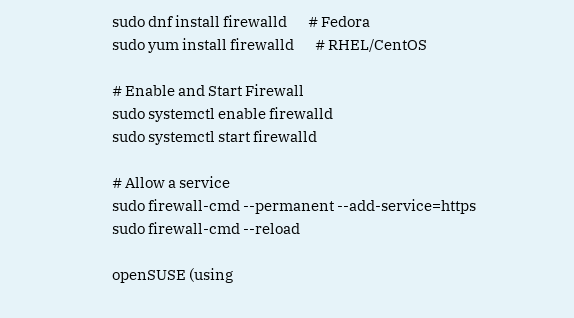sudo dnf install firewalld       # Fedora
sudo yum install firewalld       # RHEL/CentOS

# Enable and Start Firewall
sudo systemctl enable firewalld
sudo systemctl start firewalld

# Allow a service
sudo firewall-cmd --permanent --add-service=https
sudo firewall-cmd --reload

openSUSE (using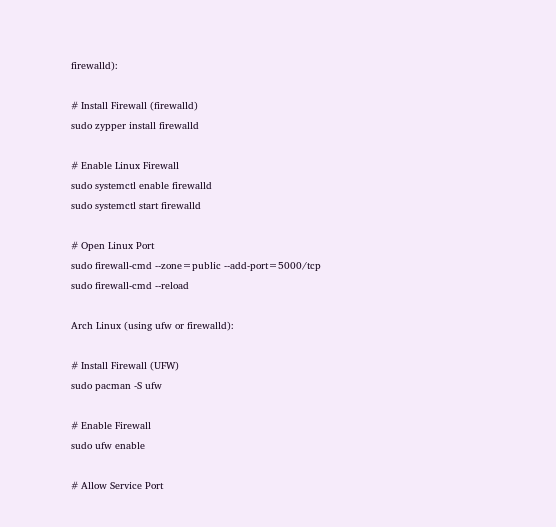firewalld):

# Install Firewall (firewalld)
sudo zypper install firewalld

# Enable Linux Firewall
sudo systemctl enable firewalld
sudo systemctl start firewalld

# Open Linux Port
sudo firewall-cmd --zone=public --add-port=5000/tcp
sudo firewall-cmd --reload

Arch Linux (using ufw or firewalld):

# Install Firewall (UFW)
sudo pacman -S ufw

# Enable Firewall
sudo ufw enable

# Allow Service Port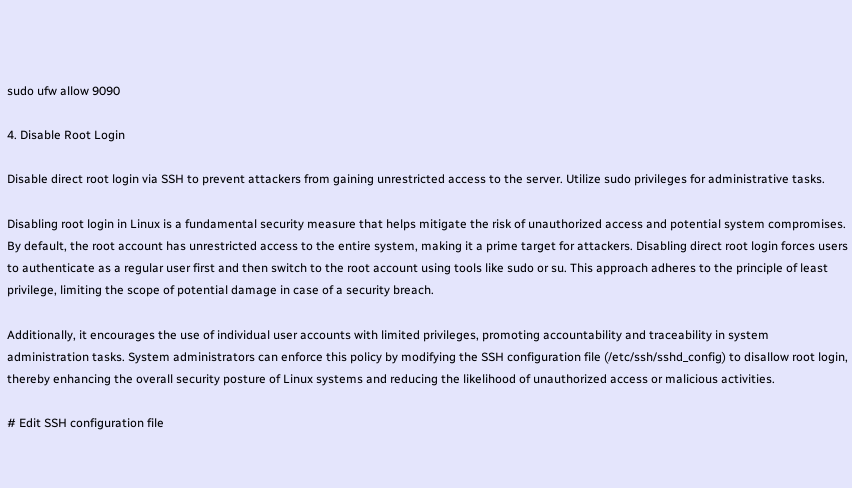sudo ufw allow 9090

4. Disable Root Login

Disable direct root login via SSH to prevent attackers from gaining unrestricted access to the server. Utilize sudo privileges for administrative tasks.

Disabling root login in Linux is a fundamental security measure that helps mitigate the risk of unauthorized access and potential system compromises. By default, the root account has unrestricted access to the entire system, making it a prime target for attackers. Disabling direct root login forces users to authenticate as a regular user first and then switch to the root account using tools like sudo or su. This approach adheres to the principle of least privilege, limiting the scope of potential damage in case of a security breach.

Additionally, it encourages the use of individual user accounts with limited privileges, promoting accountability and traceability in system administration tasks. System administrators can enforce this policy by modifying the SSH configuration file (/etc/ssh/sshd_config) to disallow root login, thereby enhancing the overall security posture of Linux systems and reducing the likelihood of unauthorized access or malicious activities.

# Edit SSH configuration file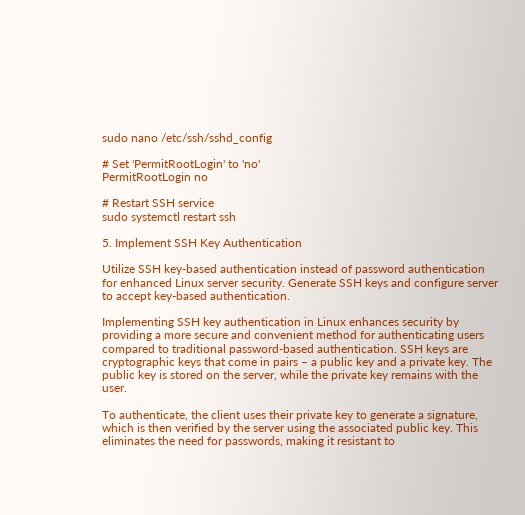sudo nano /etc/ssh/sshd_config

# Set 'PermitRootLogin' to 'no'
PermitRootLogin no

# Restart SSH service
sudo systemctl restart ssh

5. Implement SSH Key Authentication

Utilize SSH key-based authentication instead of password authentication for enhanced Linux server security. Generate SSH keys and configure server to accept key-based authentication.

Implementing SSH key authentication in Linux enhances security by providing a more secure and convenient method for authenticating users compared to traditional password-based authentication. SSH keys are cryptographic keys that come in pairs – a public key and a private key. The public key is stored on the server, while the private key remains with the user.

To authenticate, the client uses their private key to generate a signature, which is then verified by the server using the associated public key. This eliminates the need for passwords, making it resistant to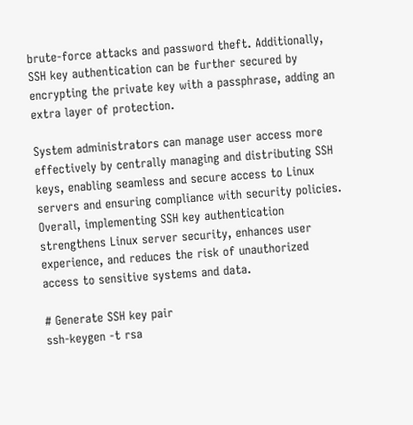brute-force attacks and password theft. Additionally, SSH key authentication can be further secured by encrypting the private key with a passphrase, adding an extra layer of protection.

System administrators can manage user access more effectively by centrally managing and distributing SSH keys, enabling seamless and secure access to Linux servers and ensuring compliance with security policies. Overall, implementing SSH key authentication strengthens Linux server security, enhances user experience, and reduces the risk of unauthorized access to sensitive systems and data.

# Generate SSH key pair
ssh-keygen -t rsa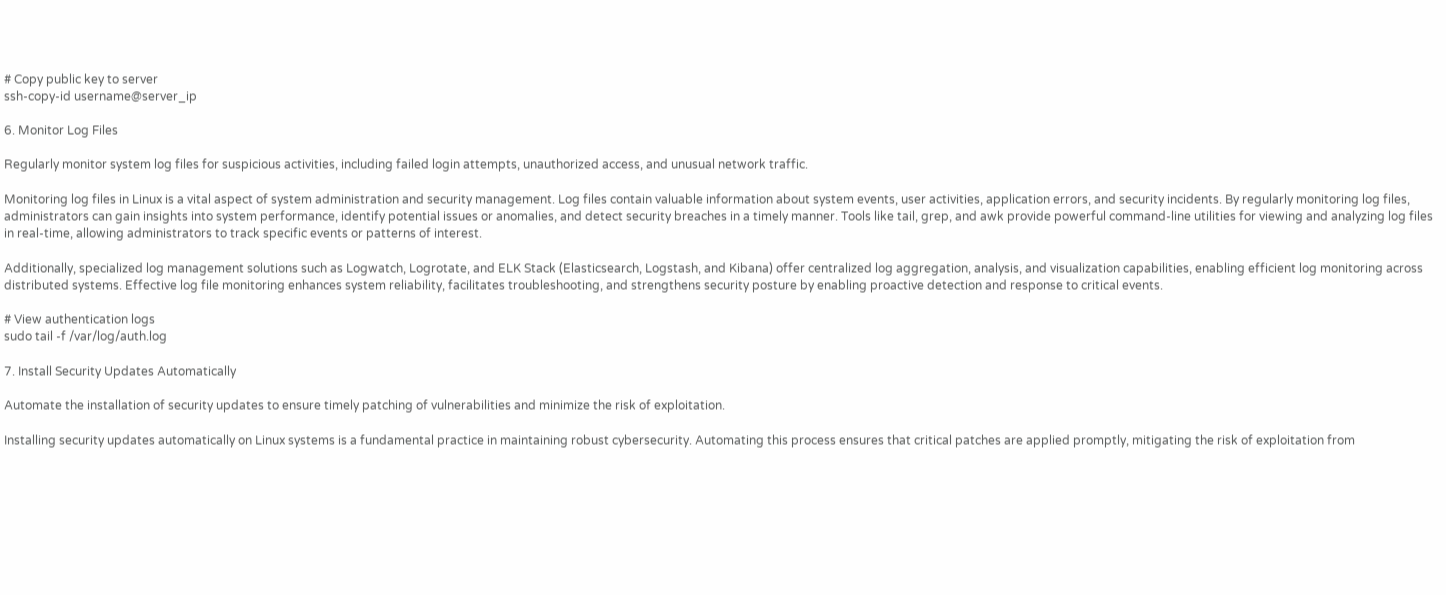# Copy public key to server
ssh-copy-id username@server_ip

6. Monitor Log Files

Regularly monitor system log files for suspicious activities, including failed login attempts, unauthorized access, and unusual network traffic.

Monitoring log files in Linux is a vital aspect of system administration and security management. Log files contain valuable information about system events, user activities, application errors, and security incidents. By regularly monitoring log files, administrators can gain insights into system performance, identify potential issues or anomalies, and detect security breaches in a timely manner. Tools like tail, grep, and awk provide powerful command-line utilities for viewing and analyzing log files in real-time, allowing administrators to track specific events or patterns of interest.

Additionally, specialized log management solutions such as Logwatch, Logrotate, and ELK Stack (Elasticsearch, Logstash, and Kibana) offer centralized log aggregation, analysis, and visualization capabilities, enabling efficient log monitoring across distributed systems. Effective log file monitoring enhances system reliability, facilitates troubleshooting, and strengthens security posture by enabling proactive detection and response to critical events.

# View authentication logs
sudo tail -f /var/log/auth.log

7. Install Security Updates Automatically

Automate the installation of security updates to ensure timely patching of vulnerabilities and minimize the risk of exploitation.

Installing security updates automatically on Linux systems is a fundamental practice in maintaining robust cybersecurity. Automating this process ensures that critical patches are applied promptly, mitigating the risk of exploitation from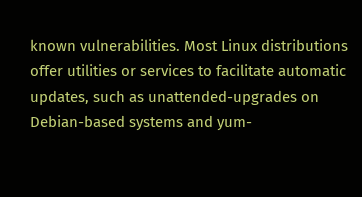known vulnerabilities. Most Linux distributions offer utilities or services to facilitate automatic updates, such as unattended-upgrades on Debian-based systems and yum-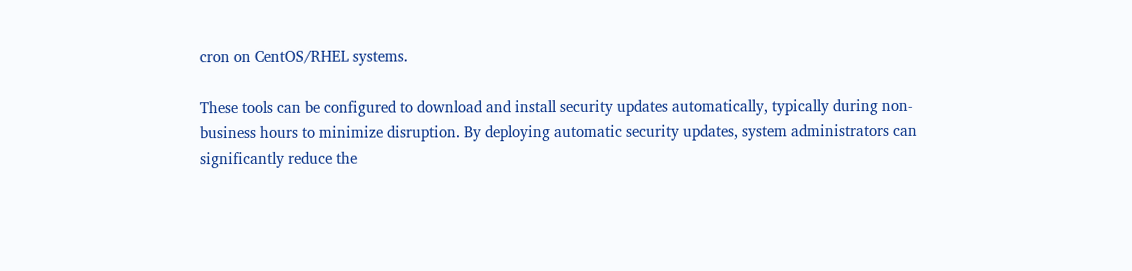cron on CentOS/RHEL systems.

These tools can be configured to download and install security updates automatically, typically during non-business hours to minimize disruption. By deploying automatic security updates, system administrators can significantly reduce the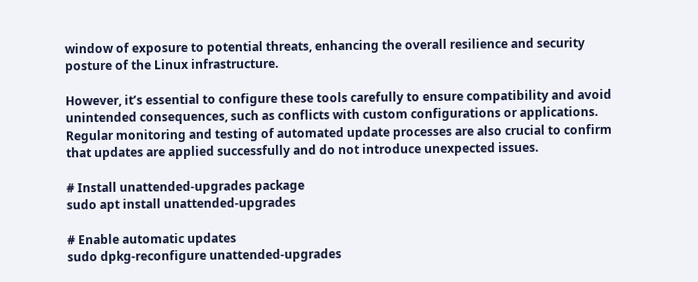window of exposure to potential threats, enhancing the overall resilience and security posture of the Linux infrastructure.

However, it’s essential to configure these tools carefully to ensure compatibility and avoid unintended consequences, such as conflicts with custom configurations or applications. Regular monitoring and testing of automated update processes are also crucial to confirm that updates are applied successfully and do not introduce unexpected issues.

# Install unattended-upgrades package
sudo apt install unattended-upgrades

# Enable automatic updates
sudo dpkg-reconfigure unattended-upgrades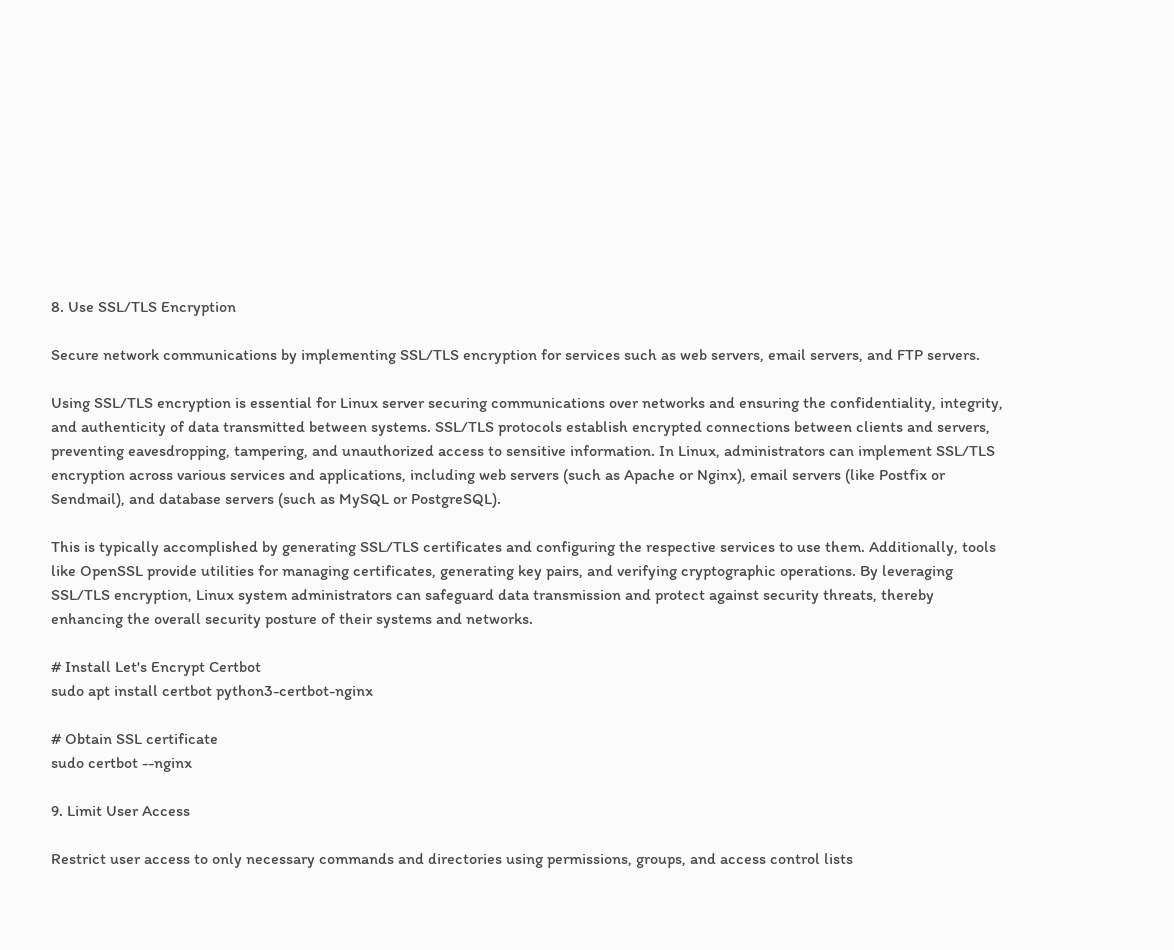8. Use SSL/TLS Encryption

Secure network communications by implementing SSL/TLS encryption for services such as web servers, email servers, and FTP servers.

Using SSL/TLS encryption is essential for Linux server securing communications over networks and ensuring the confidentiality, integrity, and authenticity of data transmitted between systems. SSL/TLS protocols establish encrypted connections between clients and servers, preventing eavesdropping, tampering, and unauthorized access to sensitive information. In Linux, administrators can implement SSL/TLS encryption across various services and applications, including web servers (such as Apache or Nginx), email servers (like Postfix or Sendmail), and database servers (such as MySQL or PostgreSQL).

This is typically accomplished by generating SSL/TLS certificates and configuring the respective services to use them. Additionally, tools like OpenSSL provide utilities for managing certificates, generating key pairs, and verifying cryptographic operations. By leveraging SSL/TLS encryption, Linux system administrators can safeguard data transmission and protect against security threats, thereby enhancing the overall security posture of their systems and networks.

# Install Let's Encrypt Certbot
sudo apt install certbot python3-certbot-nginx

# Obtain SSL certificate
sudo certbot --nginx

9. Limit User Access

Restrict user access to only necessary commands and directories using permissions, groups, and access control lists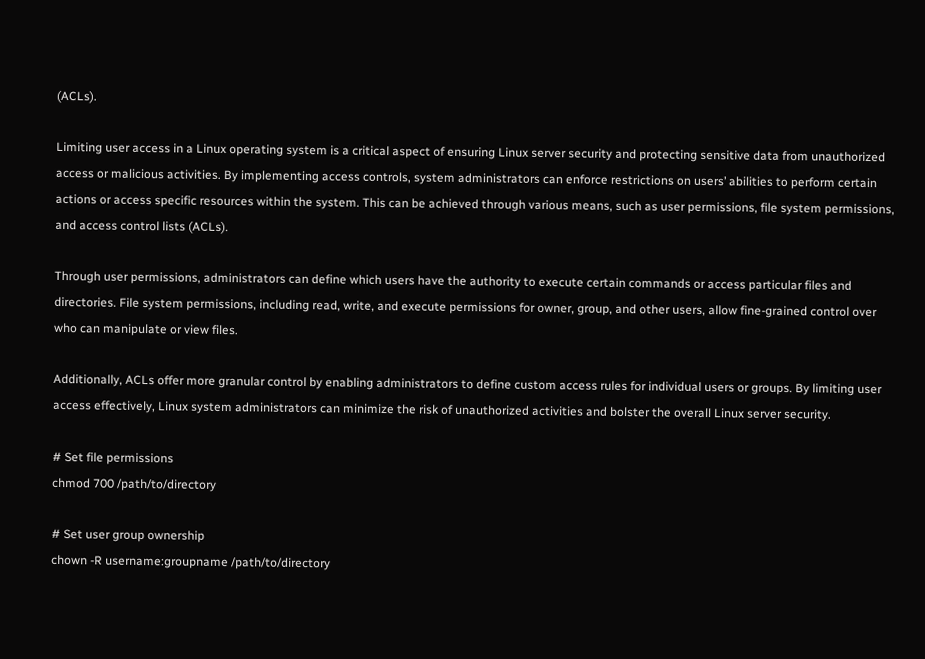(ACLs).

Limiting user access in a Linux operating system is a critical aspect of ensuring Linux server security and protecting sensitive data from unauthorized access or malicious activities. By implementing access controls, system administrators can enforce restrictions on users’ abilities to perform certain actions or access specific resources within the system. This can be achieved through various means, such as user permissions, file system permissions, and access control lists (ACLs).

Through user permissions, administrators can define which users have the authority to execute certain commands or access particular files and directories. File system permissions, including read, write, and execute permissions for owner, group, and other users, allow fine-grained control over who can manipulate or view files.

Additionally, ACLs offer more granular control by enabling administrators to define custom access rules for individual users or groups. By limiting user access effectively, Linux system administrators can minimize the risk of unauthorized activities and bolster the overall Linux server security.

# Set file permissions
chmod 700 /path/to/directory

# Set user group ownership
chown -R username:groupname /path/to/directory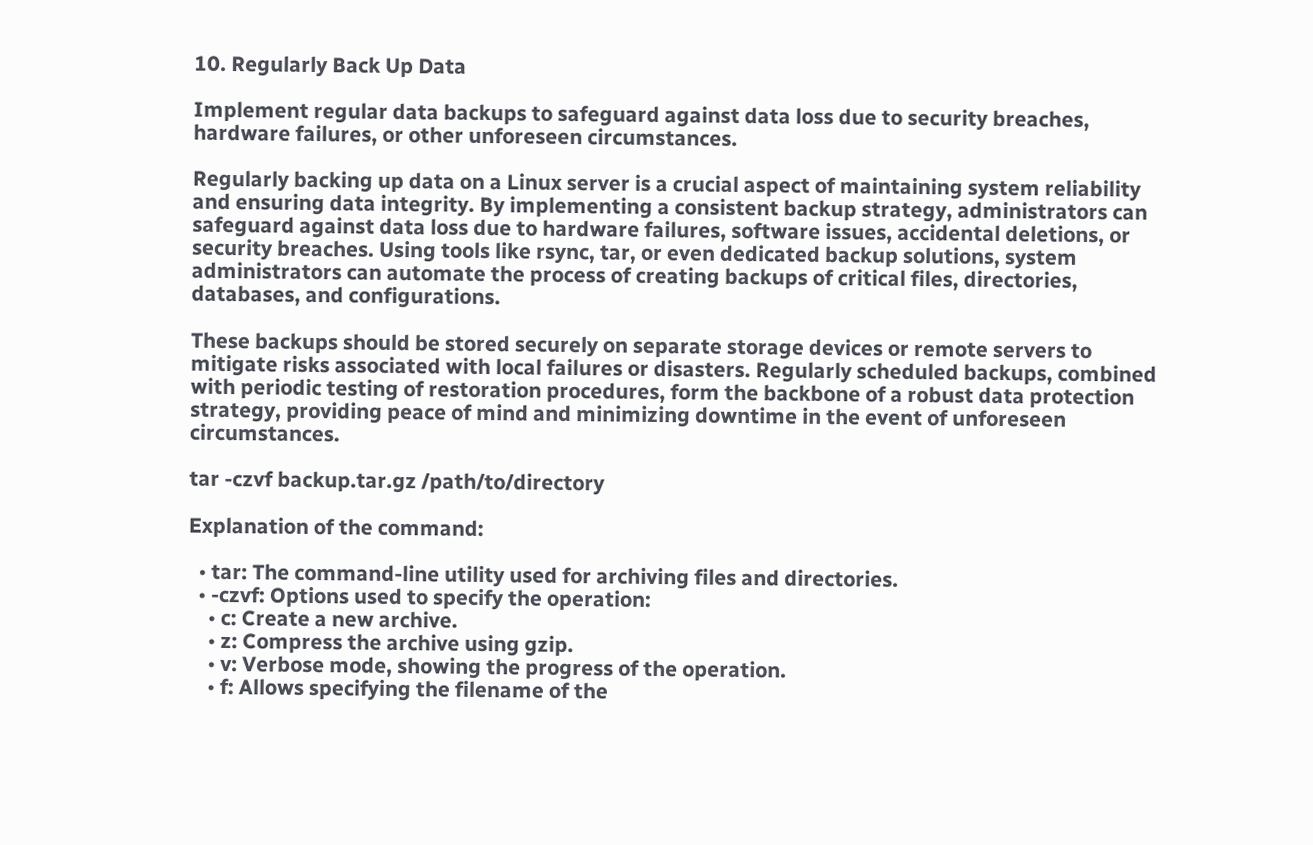10. Regularly Back Up Data

Implement regular data backups to safeguard against data loss due to security breaches, hardware failures, or other unforeseen circumstances.

Regularly backing up data on a Linux server is a crucial aspect of maintaining system reliability and ensuring data integrity. By implementing a consistent backup strategy, administrators can safeguard against data loss due to hardware failures, software issues, accidental deletions, or security breaches. Using tools like rsync, tar, or even dedicated backup solutions, system administrators can automate the process of creating backups of critical files, directories, databases, and configurations.

These backups should be stored securely on separate storage devices or remote servers to mitigate risks associated with local failures or disasters. Regularly scheduled backups, combined with periodic testing of restoration procedures, form the backbone of a robust data protection strategy, providing peace of mind and minimizing downtime in the event of unforeseen circumstances.

tar -czvf backup.tar.gz /path/to/directory

Explanation of the command:

  • tar: The command-line utility used for archiving files and directories.
  • -czvf: Options used to specify the operation:
    • c: Create a new archive.
    • z: Compress the archive using gzip.
    • v: Verbose mode, showing the progress of the operation.
    • f: Allows specifying the filename of the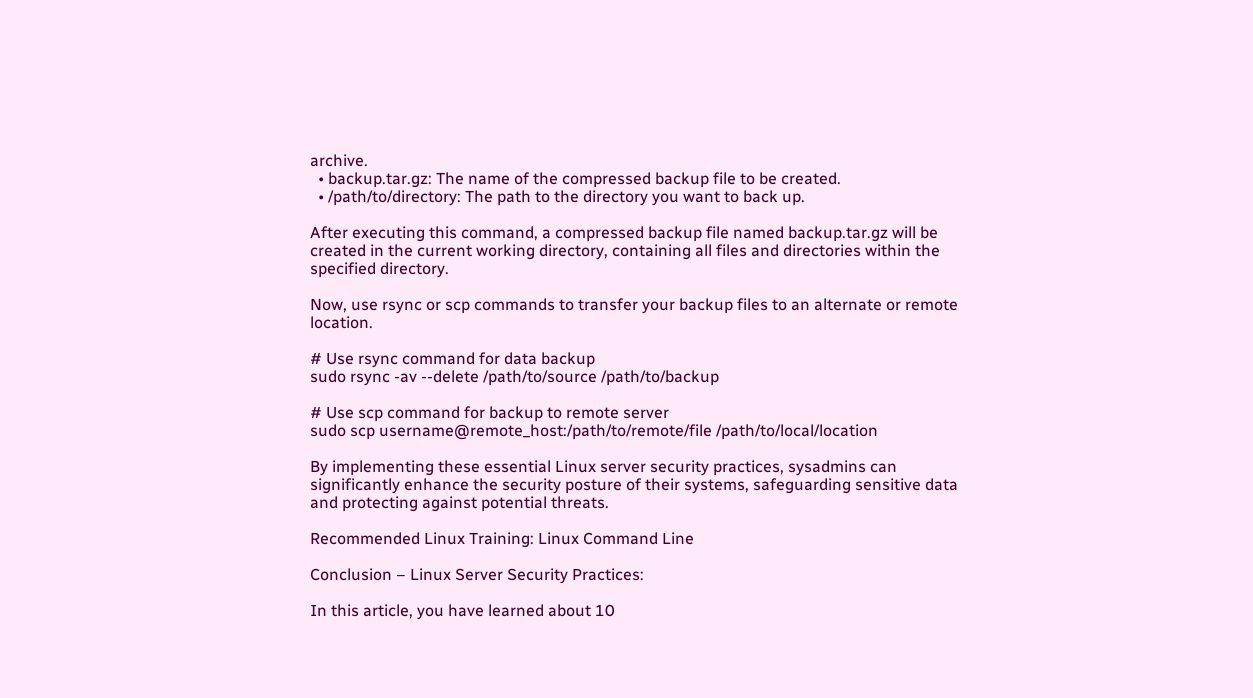archive.
  • backup.tar.gz: The name of the compressed backup file to be created.
  • /path/to/directory: The path to the directory you want to back up.

After executing this command, a compressed backup file named backup.tar.gz will be created in the current working directory, containing all files and directories within the specified directory.

Now, use rsync or scp commands to transfer your backup files to an alternate or remote location.

# Use rsync command for data backup
sudo rsync -av --delete /path/to/source /path/to/backup

# Use scp command for backup to remote server
sudo scp username@remote_host:/path/to/remote/file /path/to/local/location

By implementing these essential Linux server security practices, sysadmins can significantly enhance the security posture of their systems, safeguarding sensitive data and protecting against potential threats.

Recommended Linux Training: Linux Command Line

Conclusion – Linux Server Security Practices:

In this article, you have learned about 10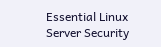Essential Linux Server Security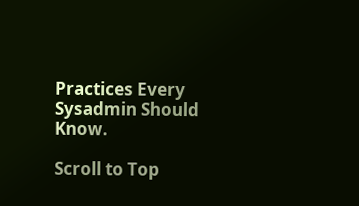Practices Every Sysadmin Should Know.

Scroll to Top